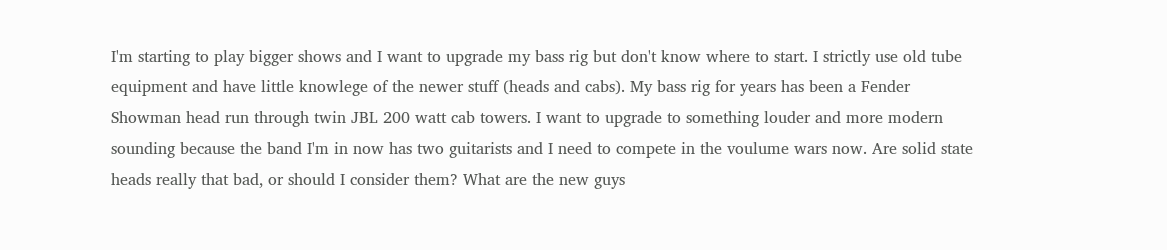I'm starting to play bigger shows and I want to upgrade my bass rig but don't know where to start. I strictly use old tube equipment and have little knowlege of the newer stuff (heads and cabs). My bass rig for years has been a Fender Showman head run through twin JBL 200 watt cab towers. I want to upgrade to something louder and more modern sounding because the band I'm in now has two guitarists and I need to compete in the voulume wars now. Are solid state heads really that bad, or should I consider them? What are the new guys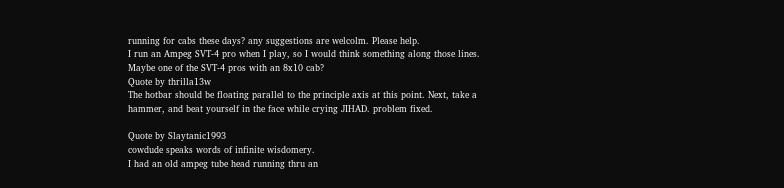running for cabs these days? any suggestions are welcolm. Please help.
I run an Ampeg SVT-4 pro when I play, so I would think something along those lines. Maybe one of the SVT-4 pros with an 8x10 cab?
Quote by thrilla13w
The hotbar should be floating parallel to the principle axis at this point. Next, take a hammer, and beat yourself in the face while crying JIHAD. problem fixed.

Quote by Slaytanic1993
cowdude speaks words of infinite wisdomery.
I had an old ampeg tube head running thru an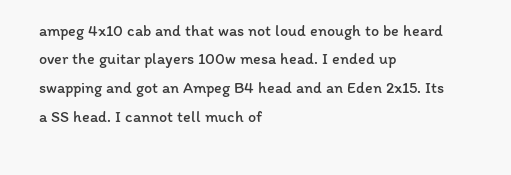ampeg 4x10 cab and that was not loud enough to be heard over the guitar players 100w mesa head. I ended up swapping and got an Ampeg B4 head and an Eden 2x15. Its a SS head. I cannot tell much of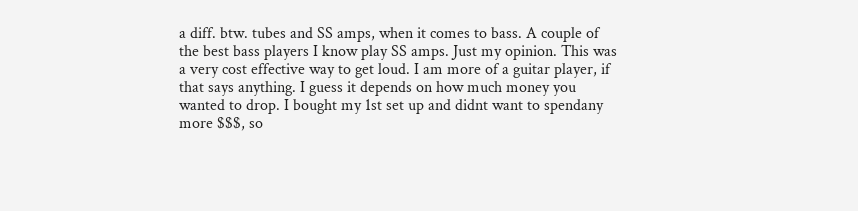a diff. btw. tubes and SS amps, when it comes to bass. A couple of the best bass players I know play SS amps. Just my opinion. This was a very cost effective way to get loud. I am more of a guitar player, if that says anything. I guess it depends on how much money you wanted to drop. I bought my 1st set up and didnt want to spendany more $$$, so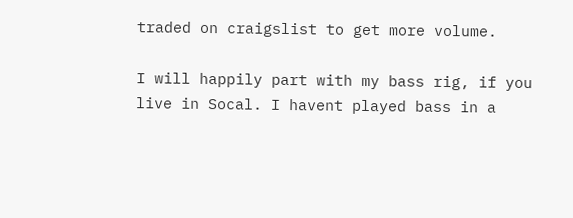traded on craigslist to get more volume.

I will happily part with my bass rig, if you live in Socal. I havent played bass in a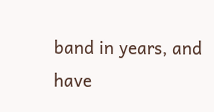band in years, and have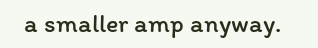a smaller amp anyway.